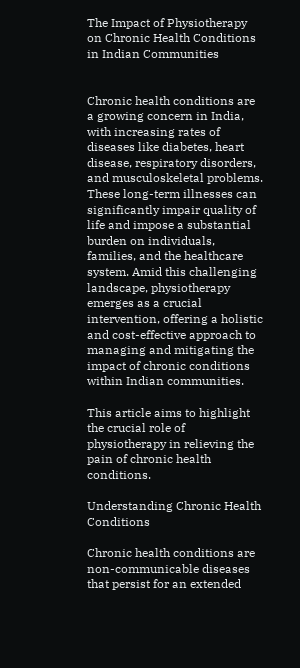The Impact of Physiotherapy on Chronic Health Conditions in Indian Communities


Chronic health conditions are a growing concern in India, with increasing rates of diseases like diabetes, heart disease, respiratory disorders, and musculoskeletal problems. These long-term illnesses can significantly impair quality of life and impose a substantial burden on individuals, families, and the healthcare system. Amid this challenging landscape, physiotherapy emerges as a crucial intervention, offering a holistic and cost-effective approach to managing and mitigating the impact of chronic conditions within Indian communities.

This article aims to highlight the crucial role of physiotherapy in relieving the pain of chronic health conditions.

Understanding Chronic Health Conditions

Chronic health conditions are non-communicable diseases that persist for an extended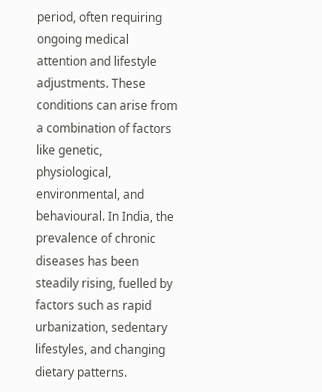period, often requiring ongoing medical attention and lifestyle adjustments. These conditions can arise from a combination of factors like genetic, physiological, environmental, and behavioural. In India, the prevalence of chronic diseases has been steadily rising, fuelled by factors such as rapid urbanization, sedentary lifestyles, and changing dietary patterns.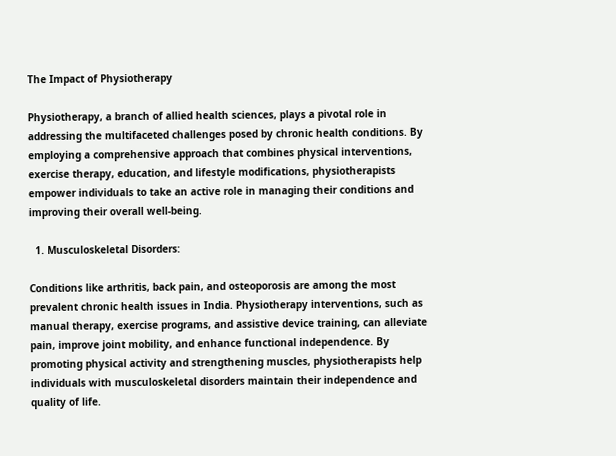The Impact of Physiotherapy

Physiotherapy, a branch of allied health sciences, plays a pivotal role in addressing the multifaceted challenges posed by chronic health conditions. By employing a comprehensive approach that combines physical interventions, exercise therapy, education, and lifestyle modifications, physiotherapists empower individuals to take an active role in managing their conditions and improving their overall well-being.

  1. Musculoskeletal Disorders:

Conditions like arthritis, back pain, and osteoporosis are among the most prevalent chronic health issues in India. Physiotherapy interventions, such as manual therapy, exercise programs, and assistive device training, can alleviate pain, improve joint mobility, and enhance functional independence. By promoting physical activity and strengthening muscles, physiotherapists help individuals with musculoskeletal disorders maintain their independence and quality of life.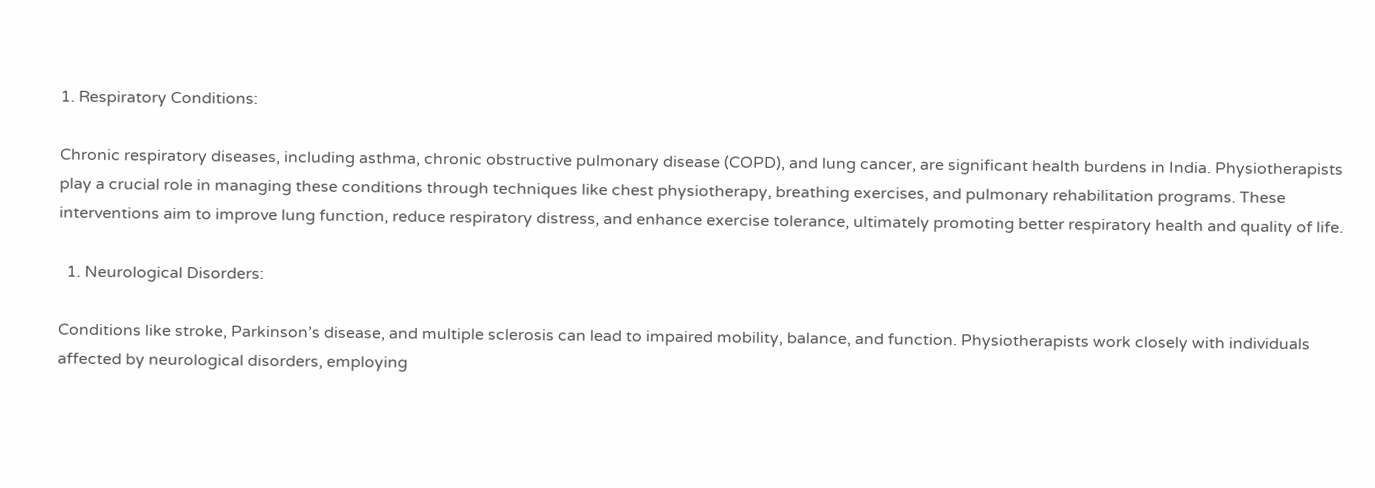1. Respiratory Conditions:

Chronic respiratory diseases, including asthma, chronic obstructive pulmonary disease (COPD), and lung cancer, are significant health burdens in India. Physiotherapists play a crucial role in managing these conditions through techniques like chest physiotherapy, breathing exercises, and pulmonary rehabilitation programs. These interventions aim to improve lung function, reduce respiratory distress, and enhance exercise tolerance, ultimately promoting better respiratory health and quality of life.

  1. Neurological Disorders:

Conditions like stroke, Parkinson’s disease, and multiple sclerosis can lead to impaired mobility, balance, and function. Physiotherapists work closely with individuals affected by neurological disorders, employing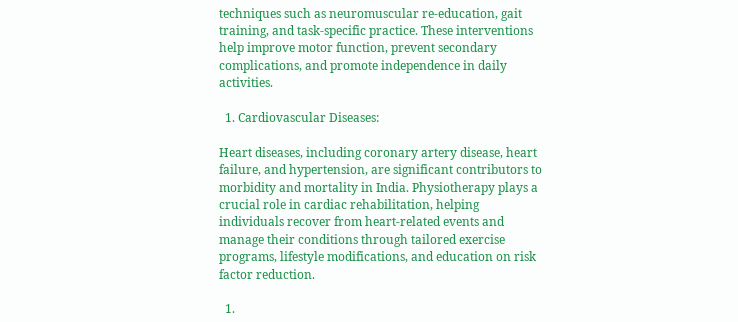techniques such as neuromuscular re-education, gait training, and task-specific practice. These interventions help improve motor function, prevent secondary complications, and promote independence in daily activities.

  1. Cardiovascular Diseases:

Heart diseases, including coronary artery disease, heart failure, and hypertension, are significant contributors to morbidity and mortality in India. Physiotherapy plays a crucial role in cardiac rehabilitation, helping individuals recover from heart-related events and manage their conditions through tailored exercise programs, lifestyle modifications, and education on risk factor reduction.

  1.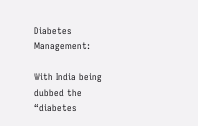Diabetes Management:

With India being dubbed the “diabetes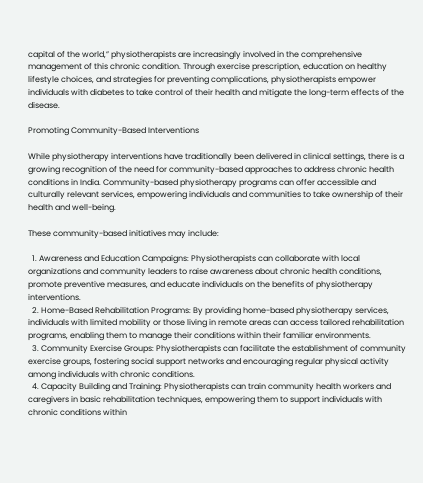capital of the world,” physiotherapists are increasingly involved in the comprehensive management of this chronic condition. Through exercise prescription, education on healthy lifestyle choices, and strategies for preventing complications, physiotherapists empower individuals with diabetes to take control of their health and mitigate the long-term effects of the disease.

Promoting Community-Based Interventions

While physiotherapy interventions have traditionally been delivered in clinical settings, there is a growing recognition of the need for community-based approaches to address chronic health conditions in India. Community-based physiotherapy programs can offer accessible and culturally relevant services, empowering individuals and communities to take ownership of their health and well-being.

These community-based initiatives may include:

  1. Awareness and Education Campaigns: Physiotherapists can collaborate with local organizations and community leaders to raise awareness about chronic health conditions, promote preventive measures, and educate individuals on the benefits of physiotherapy interventions.
  2. Home-Based Rehabilitation Programs: By providing home-based physiotherapy services, individuals with limited mobility or those living in remote areas can access tailored rehabilitation programs, enabling them to manage their conditions within their familiar environments.
  3. Community Exercise Groups: Physiotherapists can facilitate the establishment of community exercise groups, fostering social support networks and encouraging regular physical activity among individuals with chronic conditions.
  4. Capacity Building and Training: Physiotherapists can train community health workers and caregivers in basic rehabilitation techniques, empowering them to support individuals with chronic conditions within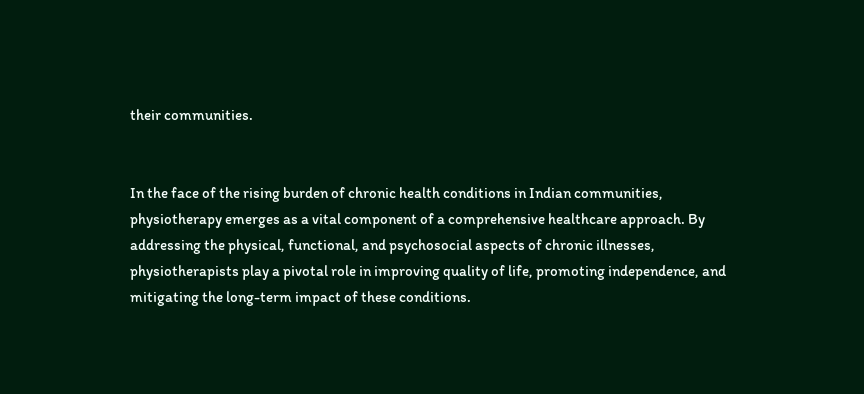their communities.


In the face of the rising burden of chronic health conditions in Indian communities, physiotherapy emerges as a vital component of a comprehensive healthcare approach. By addressing the physical, functional, and psychosocial aspects of chronic illnesses, physiotherapists play a pivotal role in improving quality of life, promoting independence, and mitigating the long-term impact of these conditions.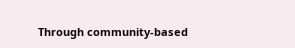Through community-based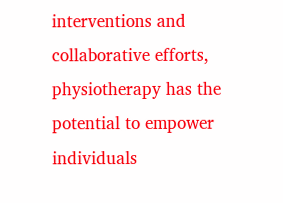interventions and collaborative efforts, physiotherapy has the potential to empower individuals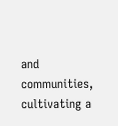and communities, cultivating a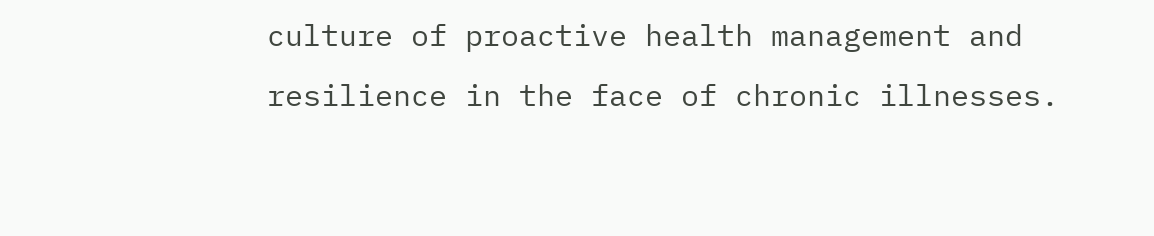culture of proactive health management and resilience in the face of chronic illnesses.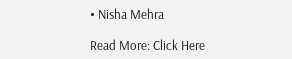• Nisha Mehra

Read More: Click Here